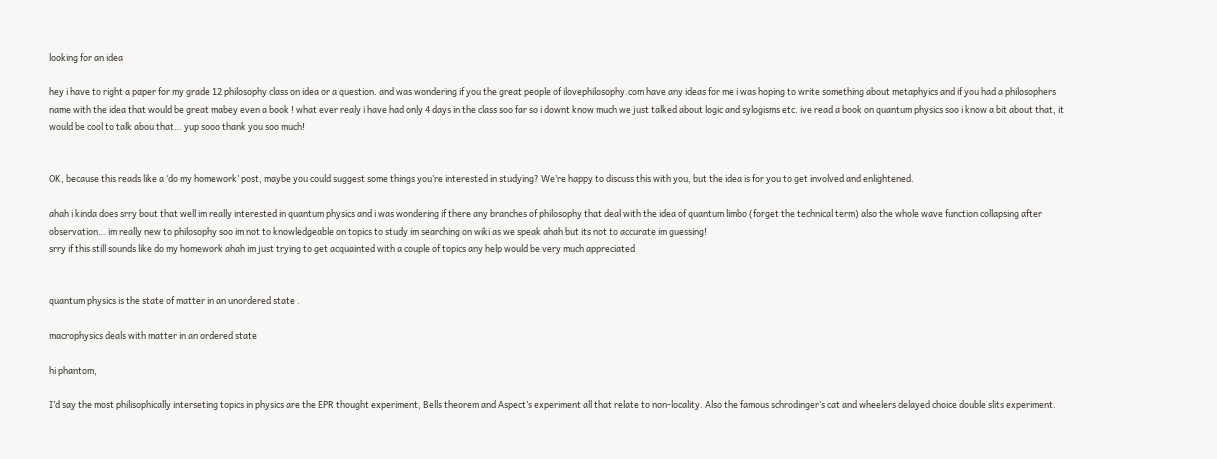looking for an idea

hey i have to right a paper for my grade 12 philosophy class on idea or a question. and was wondering if you the great people of ilovephilosophy.com have any ideas for me i was hoping to write something about metaphyics and if you had a philosophers name with the idea that would be great mabey even a book ! what ever realy i have had only 4 days in the class soo far so i downt know much we just talked about logic and sylogisms etc. ive read a book on quantum physics soo i know a bit about that, it would be cool to talk abou that… yup sooo thank you soo much!


OK, because this reads like a ‘do my homework’ post, maybe you could suggest some things you’re interested in studying? We’re happy to discuss this with you, but the idea is for you to get involved and enlightened.

ahah i kinda does srry bout that well im really interested in quantum physics and i was wondering if there any branches of philosophy that deal with the idea of quantum limbo (forget the technical term) also the whole wave function collapsing after observation… im really new to philosophy soo im not to knowledgeable on topics to study im searching on wiki as we speak ahah but its not to accurate im guessing!
srry if this still sounds like do my homework ahah im just trying to get acquainted with a couple of topics any help would be very much appreciated


quantum physics is the state of matter in an unordered state .

macrophysics deals with matter in an ordered state

hi phantom,

I’d say the most philisophically interseting topics in physics are the EPR thought experiment, Bells theorem and Aspect’s experiment all that relate to non-locality. Also the famous schrodinger’s cat and wheelers delayed choice double slits experiment.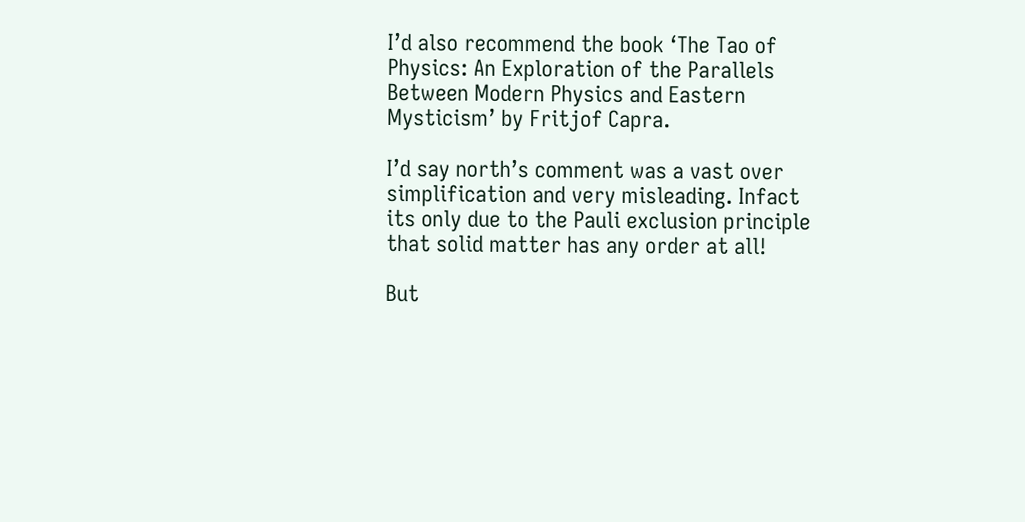I’d also recommend the book ‘The Tao of Physics: An Exploration of the Parallels Between Modern Physics and Eastern Mysticism’ by Fritjof Capra.

I’d say north’s comment was a vast over simplification and very misleading. Infact its only due to the Pauli exclusion principle that solid matter has any order at all!

But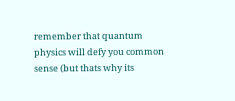remember that quantum physics will defy you common sense (but thats why its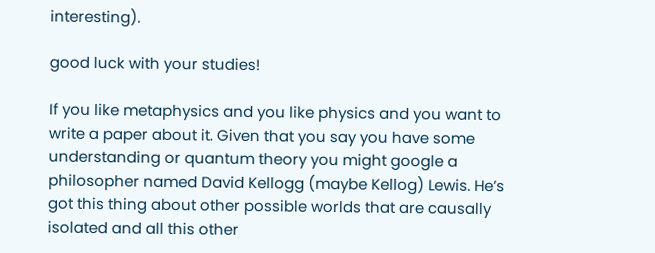interesting).

good luck with your studies!

If you like metaphysics and you like physics and you want to write a paper about it. Given that you say you have some understanding or quantum theory you might google a philosopher named David Kellogg (maybe Kellog) Lewis. He’s got this thing about other possible worlds that are causally isolated and all this other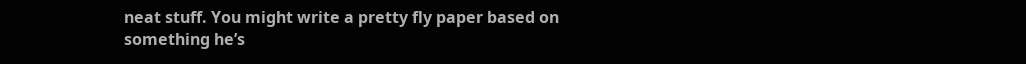neat stuff. You might write a pretty fly paper based on something he’s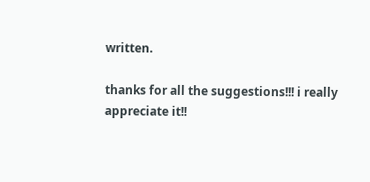written.

thanks for all the suggestions!!! i really appreciate it!!